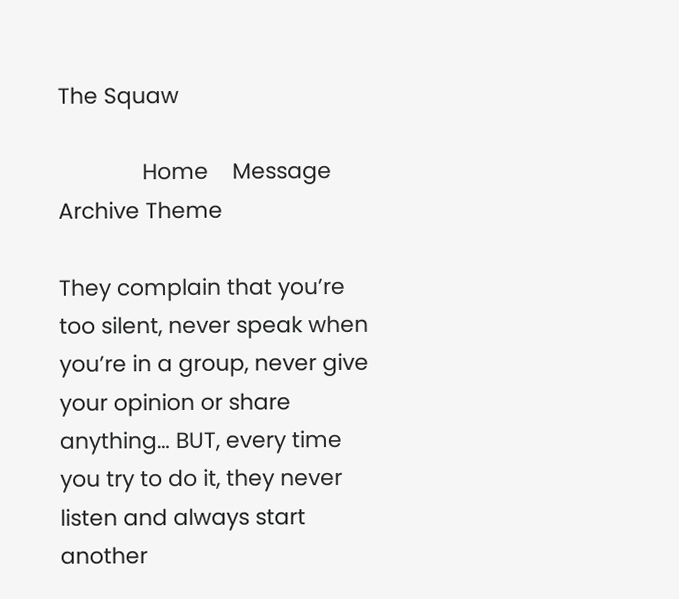The Squaw

              Home    Message Archive Theme

They complain that you’re too silent, never speak when you’re in a group, never give your opinion or share anything… BUT, every time you try to do it, they never listen and always start another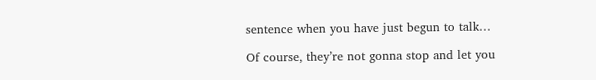sentence when you have just begun to talk…

Of course, they’re not gonna stop and let you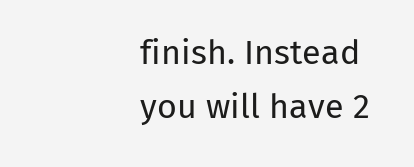finish. Instead you will have 2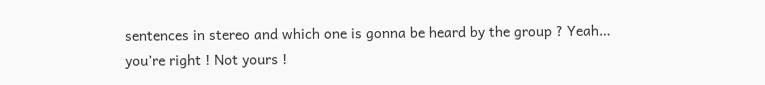sentences in stereo and which one is gonna be heard by the group ? Yeah… you’re right ! Not yours !